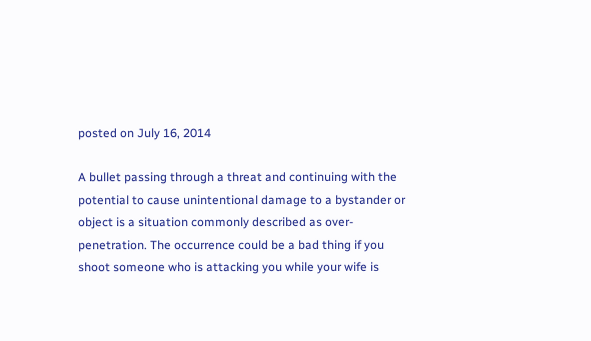posted on July 16, 2014

A bullet passing through a threat and continuing with the potential to cause unintentional damage to a bystander or object is a situation commonly described as over-penetration. The occurrence could be a bad thing if you shoot someone who is attacking you while your wife is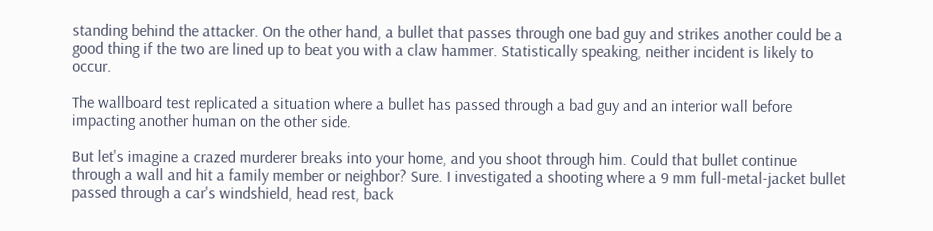standing behind the attacker. On the other hand, a bullet that passes through one bad guy and strikes another could be a good thing if the two are lined up to beat you with a claw hammer. Statistically speaking, neither incident is likely to occur.

The wallboard test replicated a situation where a bullet has passed through a bad guy and an interior wall before impacting another human on the other side.

But let's imagine a crazed murderer breaks into your home, and you shoot through him. Could that bullet continue through a wall and hit a family member or neighbor? Sure. I investigated a shooting where a 9 mm full-metal-jacket bullet passed through a car's windshield, head rest, back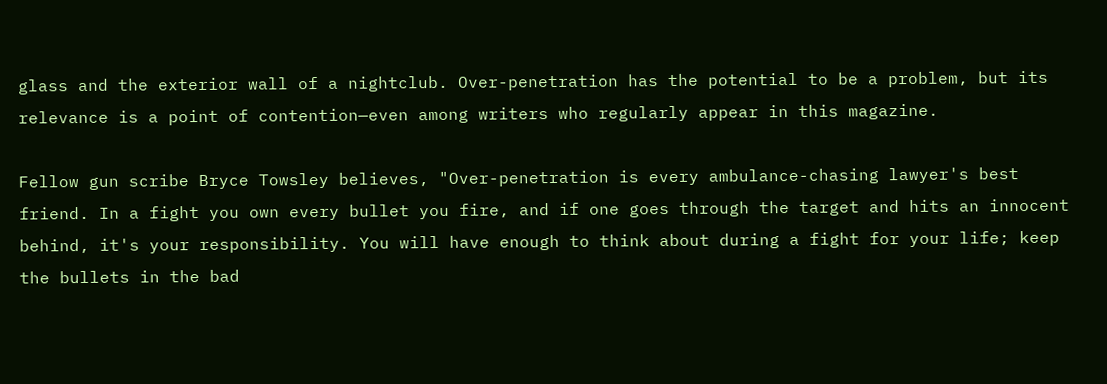glass and the exterior wall of a nightclub. Over-penetration has the potential to be a problem, but its relevance is a point of contention—even among writers who regularly appear in this magazine.

Fellow gun scribe Bryce Towsley believes, "Over-penetration is every ambulance-chasing lawyer's best friend. In a fight you own every bullet you fire, and if one goes through the target and hits an innocent behind, it's your responsibility. You will have enough to think about during a fight for your life; keep the bullets in the bad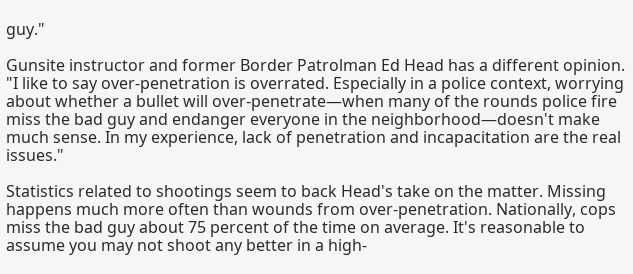guy."

Gunsite instructor and former Border Patrolman Ed Head has a different opinion. "I like to say over-penetration is overrated. Especially in a police context, worrying about whether a bullet will over-penetrate—when many of the rounds police fire miss the bad guy and endanger everyone in the neighborhood—doesn't make much sense. In my experience, lack of penetration and incapacitation are the real issues."

Statistics related to shootings seem to back Head's take on the matter. Missing happens much more often than wounds from over-penetration. Nationally, cops miss the bad guy about 75 percent of the time on average. It's reasonable to assume you may not shoot any better in a high-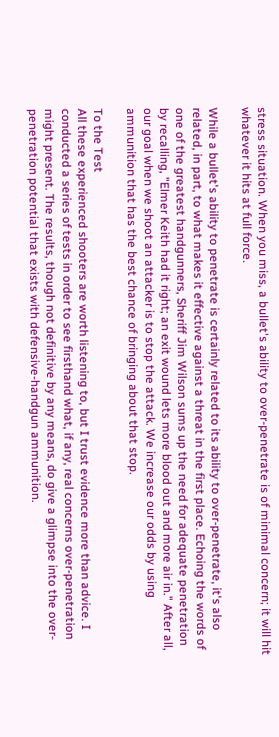stress situation. When you miss, a bullet's ability to over-penetrate is of minimal concern; it will hit whatever it hits at full force.

While a bullet's ability to penetrate is certainly related to its ability to over-penetrate, it's also related, in part, to what makes it effective against a threat in the first place. Echoing the words of one of the greatest handgunners, Sheriff Jim Wilson sums up the need for adequate penetration by recalling, "Elmer Keith had it right; an exit wound lets more blood out and more air in." After all, our goal when we shoot an attacker is to stop the attack. We increase our odds by using ammunition that has the best chance of bringing about that stop.

To the Test
All these experienced shooters are worth listening to, but I trust evidence more than advice. I conducted a series of tests in order to see firsthand what, if any, real concerns over-penetration might present. The results, though not definitive by any means, do give a glimpse into the over-penetration potential that exists with defensive-handgun ammunition.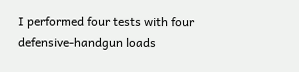I performed four tests with four defensive-handgun loads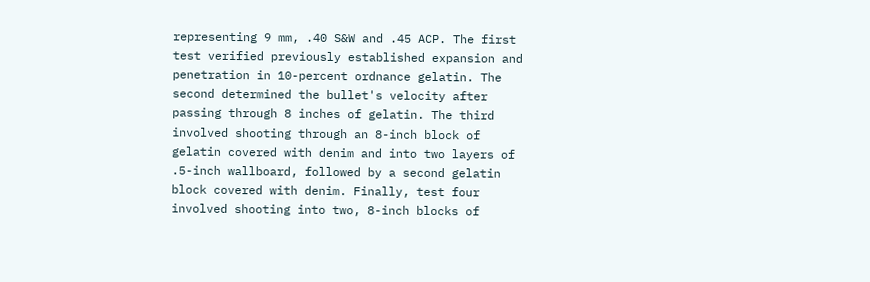representing 9 mm, .40 S&W and .45 ACP. The first test verified previously established expansion and penetration in 10-percent ordnance gelatin. The second determined the bullet's velocity after passing through 8 inches of gelatin. The third involved shooting through an 8-inch block of gelatin covered with denim and into two layers of .5-inch wallboard, followed by a second gelatin block covered with denim. Finally, test four involved shooting into two, 8-inch blocks of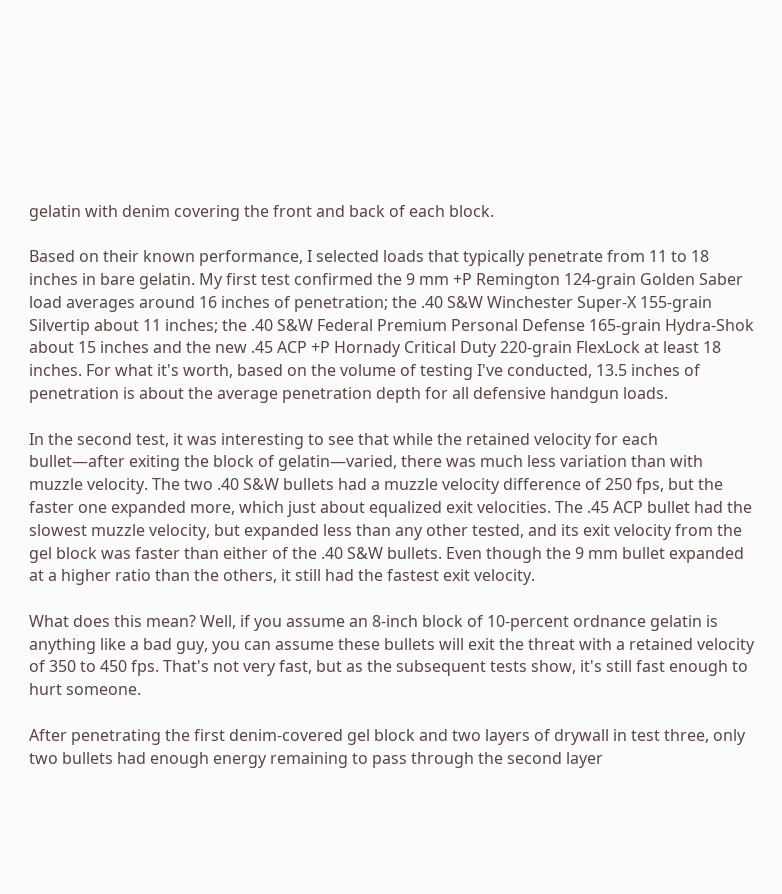gelatin with denim covering the front and back of each block.

Based on their known performance, I selected loads that typically penetrate from 11 to 18 inches in bare gelatin. My first test confirmed the 9 mm +P Remington 124-grain Golden Saber load averages around 16 inches of penetration; the .40 S&W Winchester Super-X 155-grain Silvertip about 11 inches; the .40 S&W Federal Premium Personal Defense 165-grain Hydra-Shok about 15 inches and the new .45 ACP +P Hornady Critical Duty 220-grain FlexLock at least 18 inches. For what it's worth, based on the volume of testing I've conducted, 13.5 inches of penetration is about the average penetration depth for all defensive handgun loads.

In the second test, it was interesting to see that while the retained velocity for each bullet—after exiting the block of gelatin—varied, there was much less variation than with muzzle velocity. The two .40 S&W bullets had a muzzle velocity difference of 250 fps, but the faster one expanded more, which just about equalized exit velocities. The .45 ACP bullet had the slowest muzzle velocity, but expanded less than any other tested, and its exit velocity from the gel block was faster than either of the .40 S&W bullets. Even though the 9 mm bullet expanded at a higher ratio than the others, it still had the fastest exit velocity.

What does this mean? Well, if you assume an 8-inch block of 10-percent ordnance gelatin is anything like a bad guy, you can assume these bullets will exit the threat with a retained velocity of 350 to 450 fps. That's not very fast, but as the subsequent tests show, it's still fast enough to hurt someone.

After penetrating the first denim-covered gel block and two layers of drywall in test three, only two bullets had enough energy remaining to pass through the second layer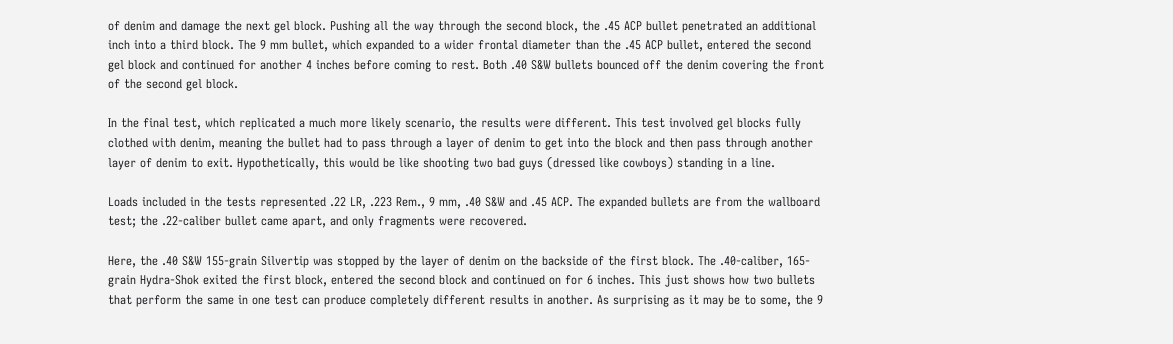of denim and damage the next gel block. Pushing all the way through the second block, the .45 ACP bullet penetrated an additional inch into a third block. The 9 mm bullet, which expanded to a wider frontal diameter than the .45 ACP bullet, entered the second gel block and continued for another 4 inches before coming to rest. Both .40 S&W bullets bounced off the denim covering the front of the second gel block.

In the final test, which replicated a much more likely scenario, the results were different. This test involved gel blocks fully clothed with denim, meaning the bullet had to pass through a layer of denim to get into the block and then pass through another layer of denim to exit. Hypothetically, this would be like shooting two bad guys (dressed like cowboys) standing in a line.

Loads included in the tests represented .22 LR, .223 Rem., 9 mm, .40 S&W and .45 ACP. The expanded bullets are from the wallboard test; the .22-caliber bullet came apart, and only fragments were recovered.

Here, the .40 S&W 155-grain Silvertip was stopped by the layer of denim on the backside of the first block. The .40-caliber, 165-grain Hydra-Shok exited the first block, entered the second block and continued on for 6 inches. This just shows how two bullets that perform the same in one test can produce completely different results in another. As surprising as it may be to some, the 9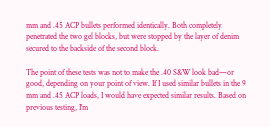mm and .45 ACP bullets performed identically. Both completely penetrated the two gel blocks, but were stopped by the layer of denim secured to the backside of the second block.

The point of these tests was not to make the .40 S&W look bad—or good, depending on your point of view. If I used similar bullets in the 9 mm and .45 ACP loads, I would have expected similar results. Based on previous testing, I'm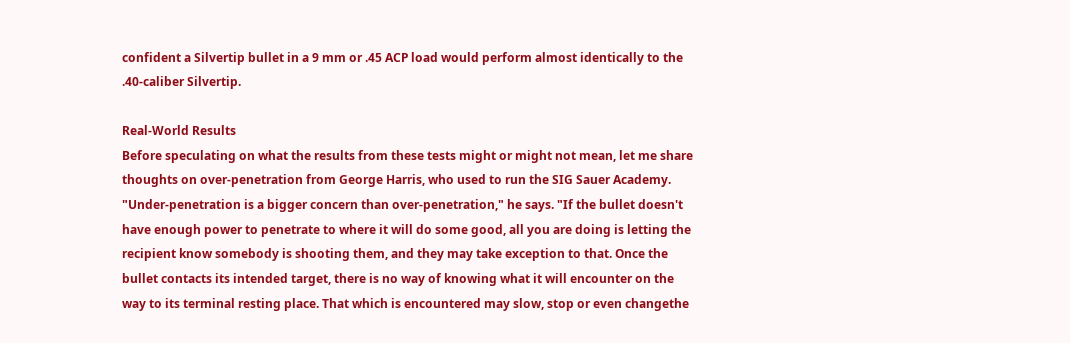confident a Silvertip bullet in a 9 mm or .45 ACP load would perform almost identically to the .40-caliber Silvertip.

Real-World Results
Before speculating on what the results from these tests might or might not mean, let me share thoughts on over-penetration from George Harris, who used to run the SIG Sauer Academy. "Under-penetration is a bigger concern than over-penetration," he says. "If the bullet doesn't have enough power to penetrate to where it will do some good, all you are doing is letting the recipient know somebody is shooting them, and they may take exception to that. Once the bullet contacts its intended target, there is no way of knowing what it will encounter on the way to its terminal resting place. That which is encountered may slow, stop or even changethe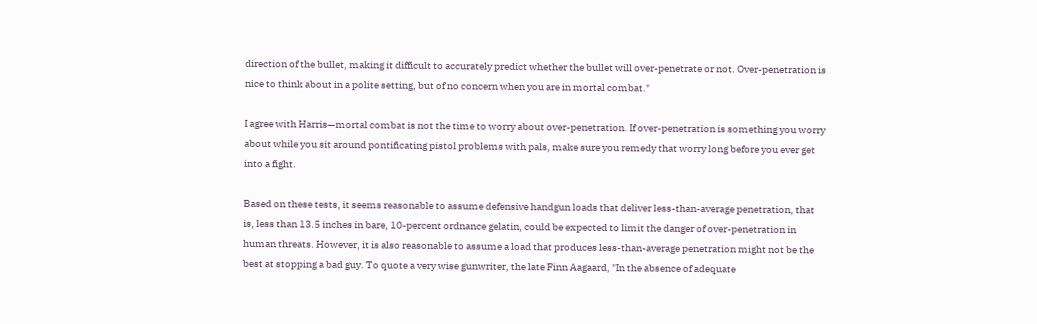direction of the bullet, making it difficult to accurately predict whether the bullet will over-penetrate or not. Over-penetration is nice to think about in a polite setting, but of no concern when you are in mortal combat."

I agree with Harris—mortal combat is not the time to worry about over-penetration. If over-penetration is something you worry about while you sit around pontificating pistol problems with pals, make sure you remedy that worry long before you ever get into a fight.

Based on these tests, it seems reasonable to assume defensive handgun loads that deliver less-than-average penetration, that is, less than 13.5 inches in bare, 10-percent ordnance gelatin, could be expected to limit the danger of over-penetration in human threats. However, it is also reasonable to assume a load that produces less-than-average penetration might not be the best at stopping a bad guy. To quote a very wise gunwriter, the late Finn Aagaard, "In the absence of adequate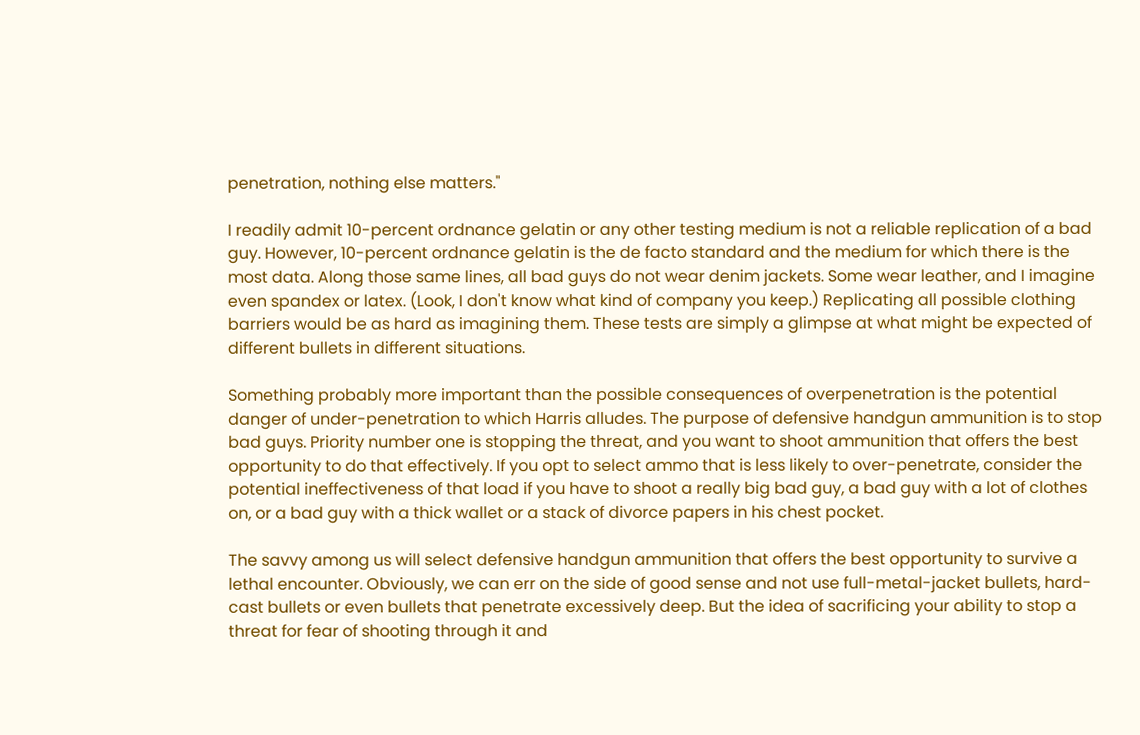penetration, nothing else matters."

I readily admit 10-percent ordnance gelatin or any other testing medium is not a reliable replication of a bad guy. However, 10-percent ordnance gelatin is the de facto standard and the medium for which there is the most data. Along those same lines, all bad guys do not wear denim jackets. Some wear leather, and I imagine even spandex or latex. (Look, I don't know what kind of company you keep.) Replicating all possible clothing barriers would be as hard as imagining them. These tests are simply a glimpse at what might be expected of different bullets in different situations.

Something probably more important than the possible consequences of overpenetration is the potential danger of under-penetration to which Harris alludes. The purpose of defensive handgun ammunition is to stop bad guys. Priority number one is stopping the threat, and you want to shoot ammunition that offers the best opportunity to do that effectively. If you opt to select ammo that is less likely to over-penetrate, consider the potential ineffectiveness of that load if you have to shoot a really big bad guy, a bad guy with a lot of clothes on, or a bad guy with a thick wallet or a stack of divorce papers in his chest pocket.

The savvy among us will select defensive handgun ammunition that offers the best opportunity to survive a lethal encounter. Obviously, we can err on the side of good sense and not use full-metal-jacket bullets, hard-cast bullets or even bullets that penetrate excessively deep. But the idea of sacrificing your ability to stop a threat for fear of shooting through it and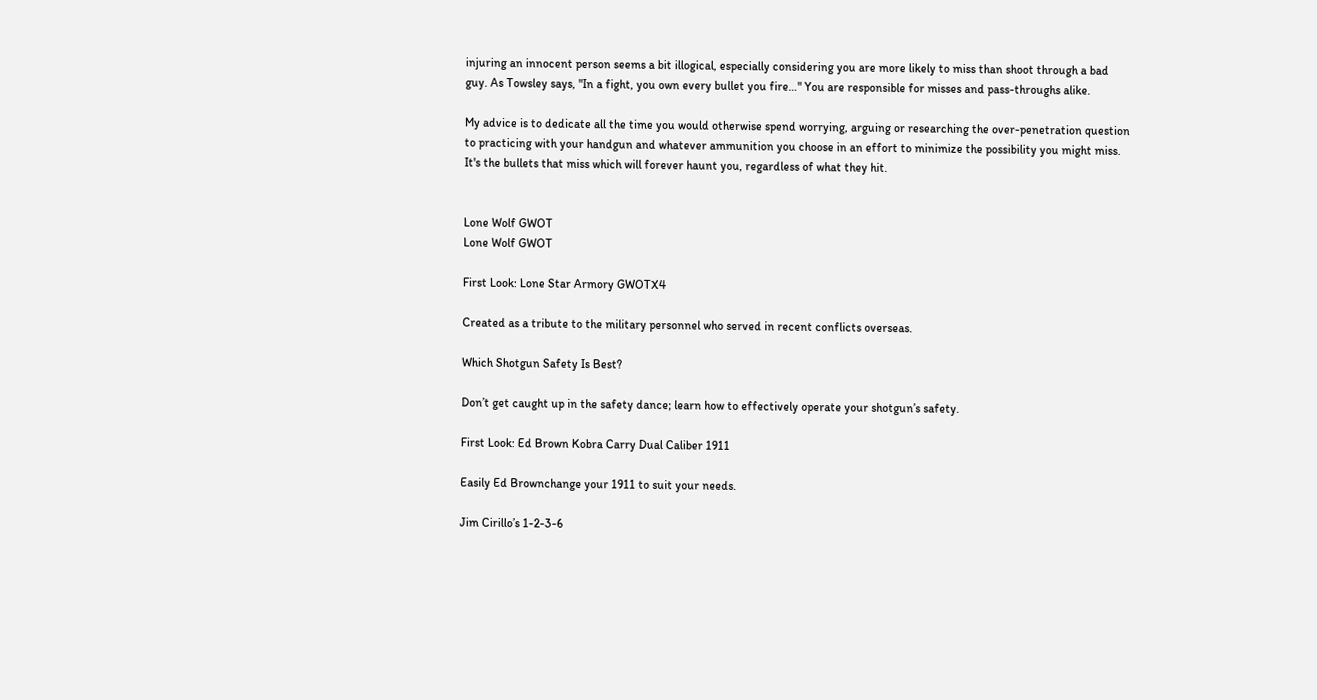injuring an innocent person seems a bit illogical, especially considering you are more likely to miss than shoot through a bad guy. As Towsley says, "In a fight, you own every bullet you fire…" You are responsible for misses and pass-throughs alike.

My advice is to dedicate all the time you would otherwise spend worrying, arguing or researching the over-penetration question to practicing with your handgun and whatever ammunition you choose in an effort to minimize the possibility you might miss. It's the bullets that miss which will forever haunt you, regardless of what they hit.


Lone Wolf GWOT
Lone Wolf GWOT

First Look: Lone Star Armory GWOTX4

Created as a tribute to the military personnel who served in recent conflicts overseas.

Which Shotgun Safety Is Best?

Don’t get caught up in the safety dance; learn how to effectively operate your shotgun’s safety.

First Look: Ed Brown Kobra Carry Dual Caliber 1911

Easily Ed Brownchange your 1911 to suit your needs.

Jim Cirillo’s 1-2-3-6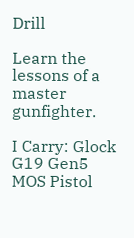Drill

Learn the lessons of a master gunfighter.

I Carry: Glock G19 Gen5 MOS Pistol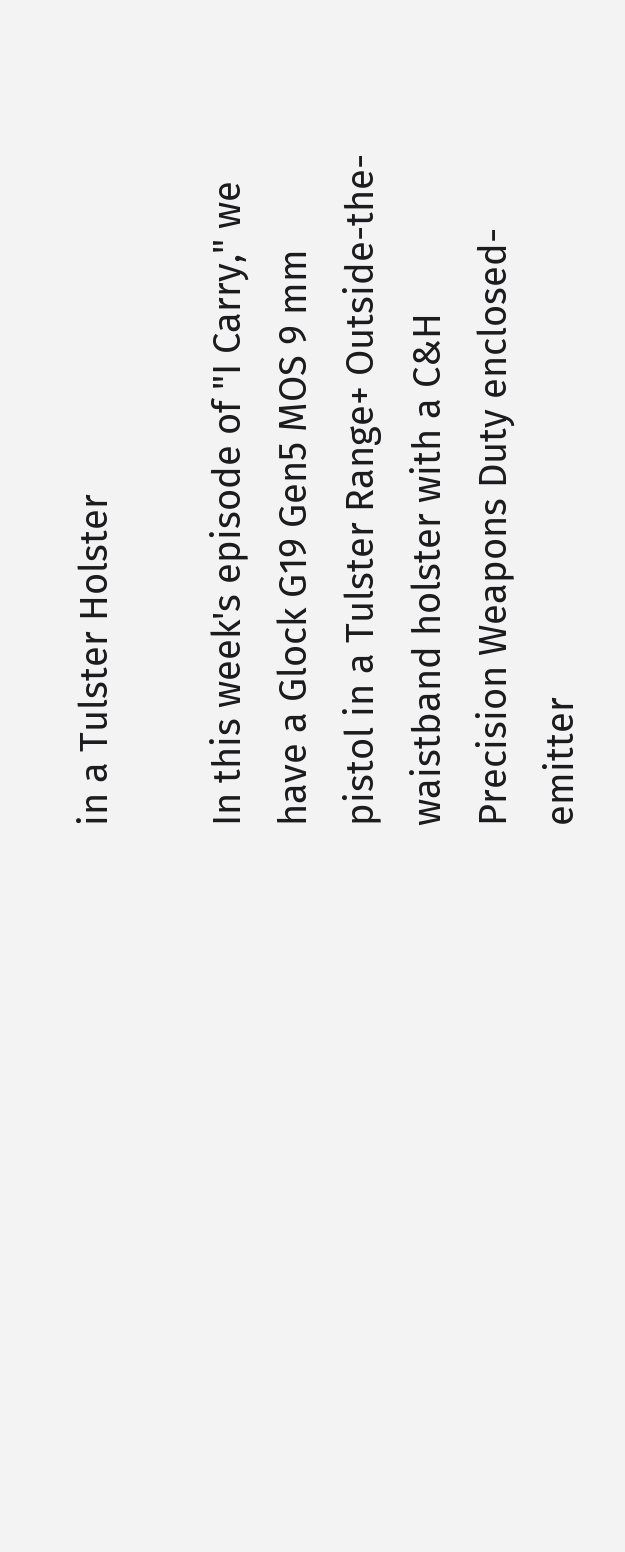in a Tulster Holster

In this week's episode of "I Carry," we have a Glock G19 Gen5 MOS 9 mm pistol in a Tulster Range+ Outside-the-waistband holster with a C&H Precision Weapons Duty enclosed-emitter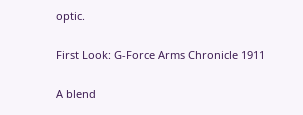optic.

First Look: G-Force Arms Chronicle 1911

A blend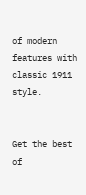of modern features with classic 1911 style.


Get the best of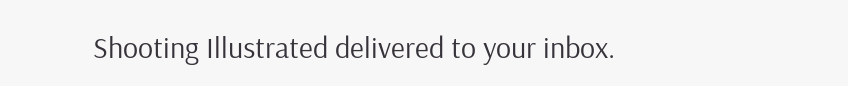Shooting Illustrated delivered to your inbox.